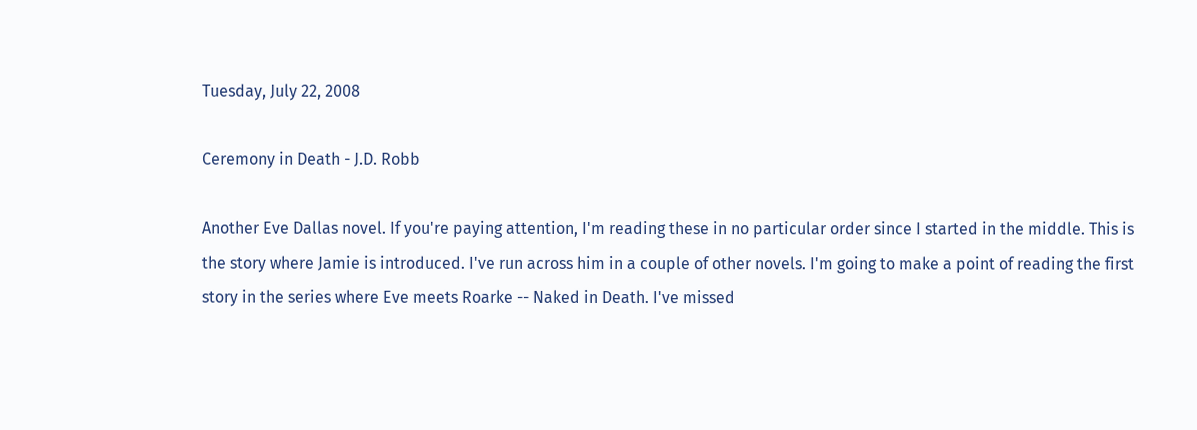Tuesday, July 22, 2008

Ceremony in Death - J.D. Robb

Another Eve Dallas novel. If you're paying attention, I'm reading these in no particular order since I started in the middle. This is the story where Jamie is introduced. I've run across him in a couple of other novels. I'm going to make a point of reading the first story in the series where Eve meets Roarke -- Naked in Death. I've missed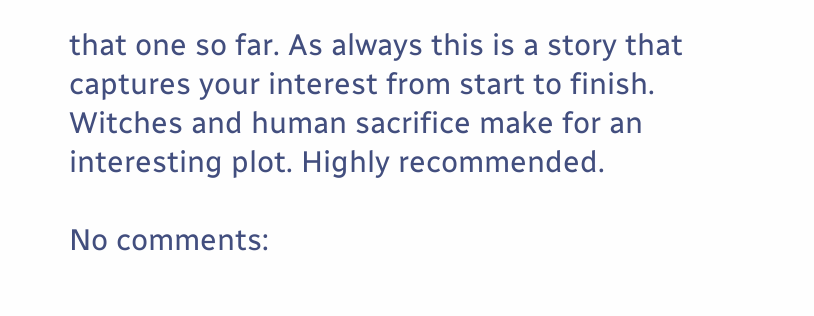that one so far. As always this is a story that captures your interest from start to finish. Witches and human sacrifice make for an interesting plot. Highly recommended.

No comments: